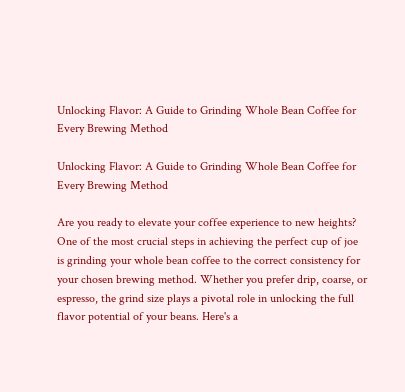Unlocking Flavor: A Guide to Grinding Whole Bean Coffee for Every Brewing Method

Unlocking Flavor: A Guide to Grinding Whole Bean Coffee for Every Brewing Method

Are you ready to elevate your coffee experience to new heights? One of the most crucial steps in achieving the perfect cup of joe is grinding your whole bean coffee to the correct consistency for your chosen brewing method. Whether you prefer drip, coarse, or espresso, the grind size plays a pivotal role in unlocking the full flavor potential of your beans. Here's a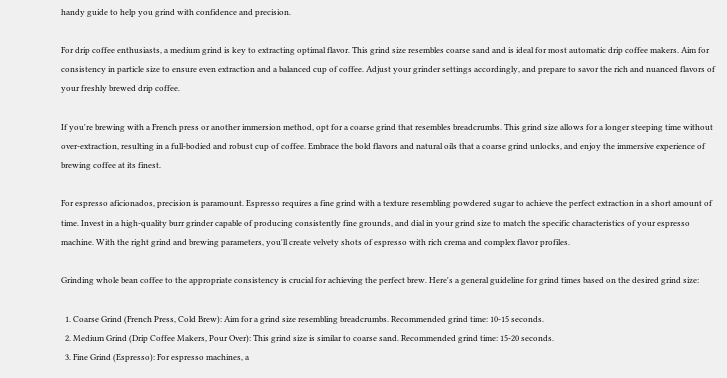handy guide to help you grind with confidence and precision.

For drip coffee enthusiasts, a medium grind is key to extracting optimal flavor. This grind size resembles coarse sand and is ideal for most automatic drip coffee makers. Aim for consistency in particle size to ensure even extraction and a balanced cup of coffee. Adjust your grinder settings accordingly, and prepare to savor the rich and nuanced flavors of your freshly brewed drip coffee.

If you're brewing with a French press or another immersion method, opt for a coarse grind that resembles breadcrumbs. This grind size allows for a longer steeping time without over-extraction, resulting in a full-bodied and robust cup of coffee. Embrace the bold flavors and natural oils that a coarse grind unlocks, and enjoy the immersive experience of brewing coffee at its finest.

For espresso aficionados, precision is paramount. Espresso requires a fine grind with a texture resembling powdered sugar to achieve the perfect extraction in a short amount of time. Invest in a high-quality burr grinder capable of producing consistently fine grounds, and dial in your grind size to match the specific characteristics of your espresso machine. With the right grind and brewing parameters, you'll create velvety shots of espresso with rich crema and complex flavor profiles.

Grinding whole bean coffee to the appropriate consistency is crucial for achieving the perfect brew. Here's a general guideline for grind times based on the desired grind size:

  1. Coarse Grind (French Press, Cold Brew): Aim for a grind size resembling breadcrumbs. Recommended grind time: 10-15 seconds.
  2. Medium Grind (Drip Coffee Makers, Pour Over): This grind size is similar to coarse sand. Recommended grind time: 15-20 seconds.
  3. Fine Grind (Espresso): For espresso machines, a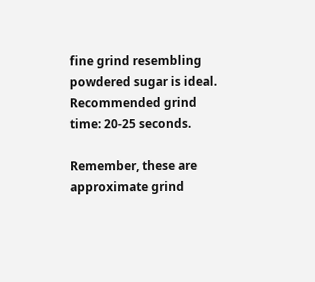fine grind resembling powdered sugar is ideal. Recommended grind time: 20-25 seconds.

Remember, these are approximate grind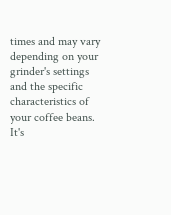times and may vary depending on your grinder's settings and the specific characteristics of your coffee beans. It's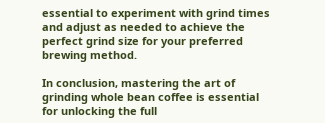essential to experiment with grind times and adjust as needed to achieve the perfect grind size for your preferred brewing method.

In conclusion, mastering the art of grinding whole bean coffee is essential for unlocking the full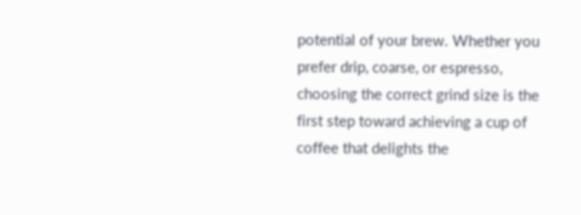potential of your brew. Whether you prefer drip, coarse, or espresso, choosing the correct grind size is the first step toward achieving a cup of coffee that delights the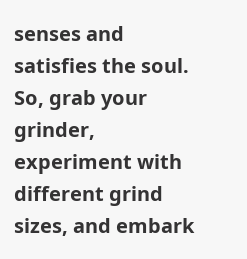senses and satisfies the soul. So, grab your grinder, experiment with different grind sizes, and embark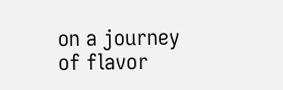on a journey of flavor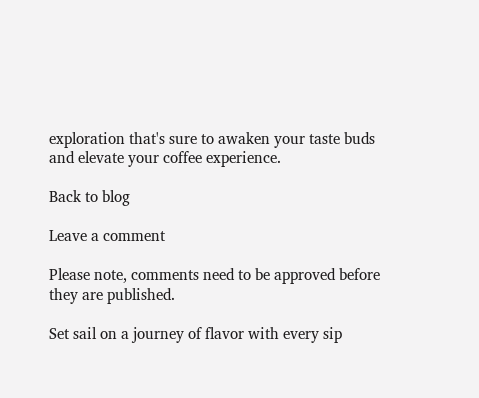exploration that's sure to awaken your taste buds and elevate your coffee experience.

Back to blog

Leave a comment

Please note, comments need to be approved before they are published.

Set sail on a journey of flavor with every sip